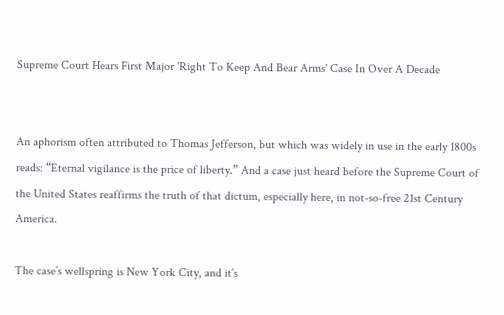Supreme Court Hears First Major 'Right To Keep And Bear Arms' Case In Over A Decade


An aphorism often attributed to Thomas Jefferson, but which was widely in use in the early 1800s reads: “Eternal vigilance is the price of liberty.” And a case just heard before the Supreme Court of the United States reaffirms the truth of that dictum, especially here, in not-so-free 21st Century America.

The case’s wellspring is New York City, and it’s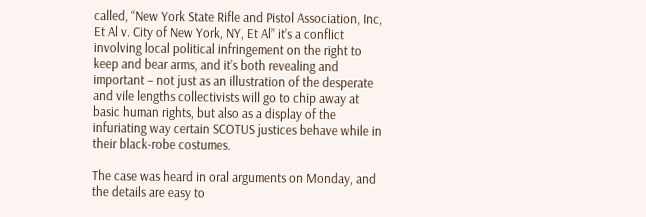called, “New York State Rifle and Pistol Association, Inc, Et Al v. City of New York, NY, Et Al” it’s a conflict involving local political infringement on the right to keep and bear arms, and it’s both revealing and important – not just as an illustration of the desperate and vile lengths collectivists will go to chip away at basic human rights, but also as a display of the infuriating way certain SCOTUS justices behave while in their black-robe costumes.

The case was heard in oral arguments on Monday, and the details are easy to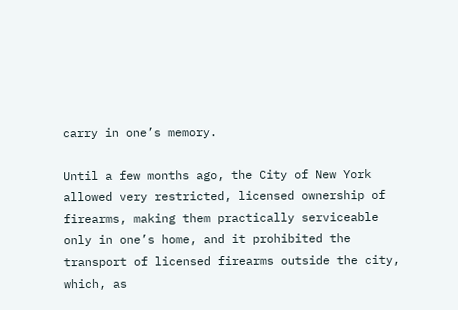carry in one’s memory.

Until a few months ago, the City of New York allowed very restricted, licensed ownership of firearms, making them practically serviceable only in one’s home, and it prohibited the transport of licensed firearms outside the city, which, as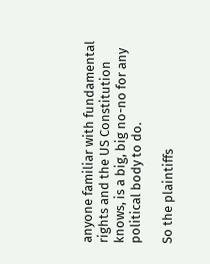anyone familiar with fundamental rights and the US Constitution knows, is a big, big no-no for any political body to do.

So the plaintiffs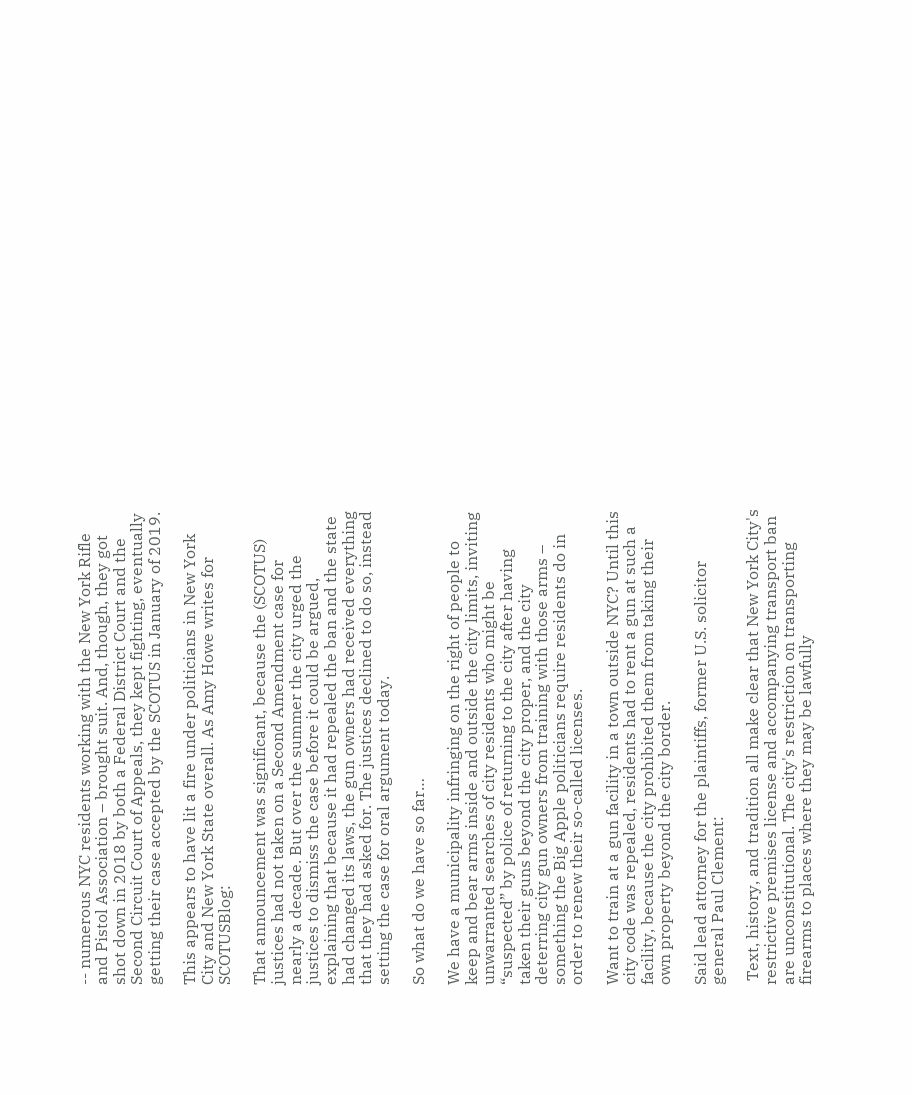-- numerous NYC residents working with the New York Rifle and Pistol Association – brought suit. And, though, they got shot down in 2018 by both a Federal District Court and the Second Circuit Court of Appeals, they kept fighting, eventually getting their case accepted by the SCOTUS in January of 2019.

This appears to have lit a fire under politicians in New York City and New York State overall. As Amy Howe writes for SCOTUSBlog:

That announcement was significant, because the (SCOTUS) justices had not taken on a Second Amendment case for nearly a decade. But over the summer the city urged the justices to dismiss the case before it could be argued, explaining that because it had repealed the ban and the state had changed its laws, the gun owners had received everything that they had asked for. The justices declined to do so, instead setting the case for oral argument today.

So what do we have so far…

We have a municipality infringing on the right of people to keep and bear arms inside and outside the city limits, inviting unwarranted searches of city residents who might be “suspected” by police of returning to the city after having taken their guns beyond the city proper, and the city deterring city gun owners from training with those arms – something the Big Apple politicians require residents do in order to renew their so-called licenses.

Want to train at a gun facility in a town outside NYC? Until this city code was repealed, residents had to rent a gun at such a facility, because the city prohibited them from taking their own property beyond the city border.

Said lead attorney for the plaintiffs, former U.S. solicitor general Paul Clement:

 Text, history, and tradition all make clear that New York City's restrictive premises license and accompanying transport ban are unconstitutional. The city's restriction on transporting firearms to places where they may be lawfully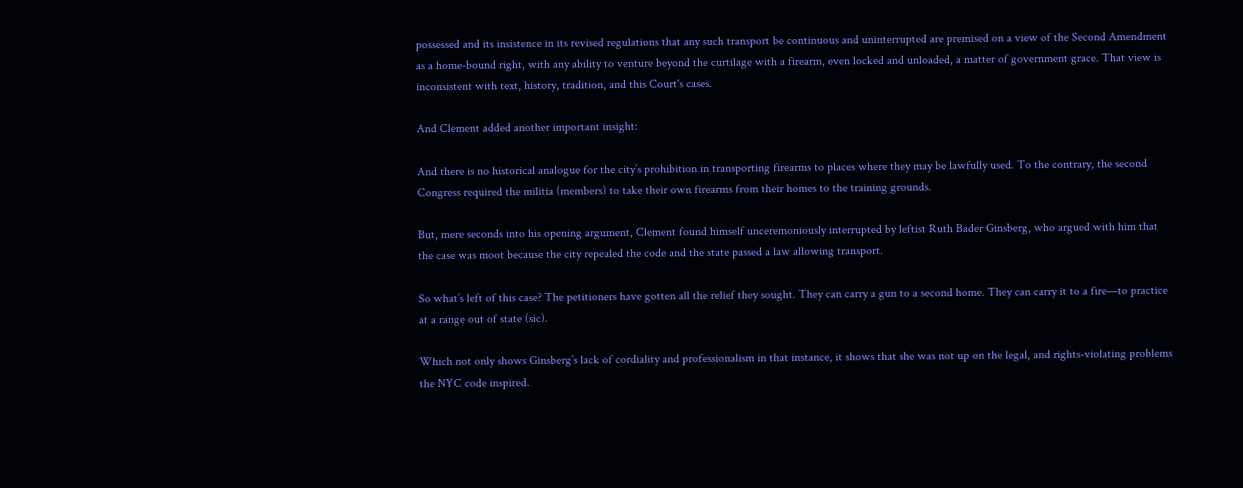possessed and its insistence in its revised regulations that any such transport be continuous and uninterrupted are premised on a view of the Second Amendment as a home-bound right, with any ability to venture beyond the curtilage with a firearm, even locked and unloaded, a matter of government grace. That view is inconsistent with text, history, tradition, and this Court's cases.

And Clement added another important insight:

And there is no historical analogue for the city’s prohibition in transporting firearms to places where they may be lawfully used. To the contrary, the second Congress required the militia (members) to take their own firearms from their homes to the training grounds.

But, mere seconds into his opening argument, Clement found himself unceremoniously interrupted by leftist Ruth Bader Ginsberg, who argued with him that the case was moot because the city repealed the code and the state passed a law allowing transport.

So what’s left of this case? The petitioners have gotten all the relief they sought. They can carry a gun to a second home. They can carry it to a fire—to practice at a range out of state (sic).

Which not only shows Ginsberg’s lack of cordiality and professionalism in that instance, it shows that she was not up on the legal, and rights-violating problems the NYC code inspired.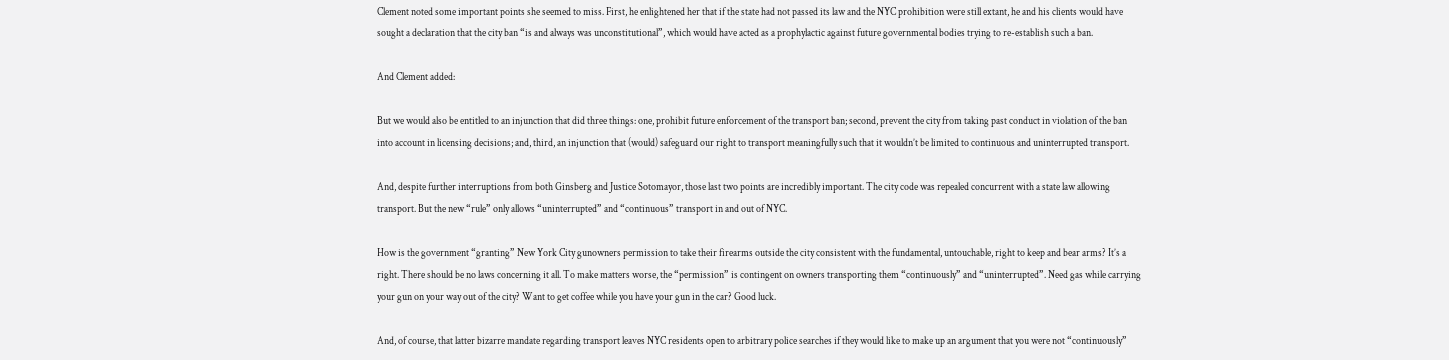Clement noted some important points she seemed to miss. First, he enlightened her that if the state had not passed its law and the NYC prohibition were still extant, he and his clients would have sought a declaration that the city ban “is and always was unconstitutional”, which would have acted as a prophylactic against future governmental bodies trying to re-establish such a ban.

And Clement added:

But we would also be entitled to an injunction that did three things: one, prohibit future enforcement of the transport ban; second, prevent the city from taking past conduct in violation of the ban into account in licensing decisions; and, third, an injunction that (would) safeguard our right to transport meaningfully such that it wouldn’t be limited to continuous and uninterrupted transport.

And, despite further interruptions from both Ginsberg and Justice Sotomayor, those last two points are incredibly important. The city code was repealed concurrent with a state law allowing transport. But the new “rule” only allows “uninterrupted” and “continuous” transport in and out of NYC.

How is the government “granting” New York City gunowners permission to take their firearms outside the city consistent with the fundamental, untouchable, right to keep and bear arms? It’s a right. There should be no laws concerning it all. To make matters worse, the “permission” is contingent on owners transporting them “continuously” and “uninterrupted”. Need gas while carrying your gun on your way out of the city? Want to get coffee while you have your gun in the car? Good luck.

And, of course, that latter bizarre mandate regarding transport leaves NYC residents open to arbitrary police searches if they would like to make up an argument that you were not “continuously”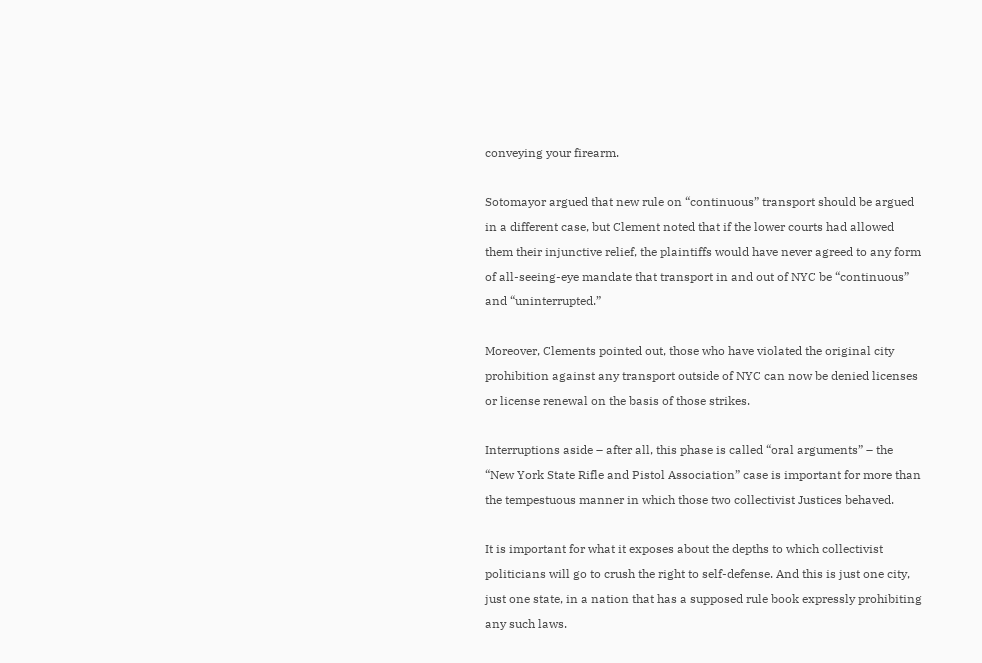conveying your firearm.

Sotomayor argued that new rule on “continuous” transport should be argued in a different case, but Clement noted that if the lower courts had allowed them their injunctive relief, the plaintiffs would have never agreed to any form of all-seeing-eye mandate that transport in and out of NYC be “continuous” and “uninterrupted.”

Moreover, Clements pointed out, those who have violated the original city prohibition against any transport outside of NYC can now be denied licenses or license renewal on the basis of those strikes.

Interruptions aside – after all, this phase is called “oral arguments” – the “New York State Rifle and Pistol Association” case is important for more than the tempestuous manner in which those two collectivist Justices behaved.

It is important for what it exposes about the depths to which collectivist politicians will go to crush the right to self-defense. And this is just one city, just one state, in a nation that has a supposed rule book expressly prohibiting any such laws.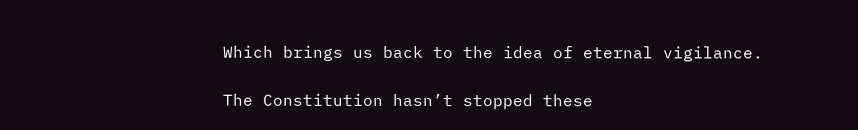Which brings us back to the idea of eternal vigilance.

The Constitution hasn’t stopped these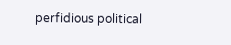perfidious political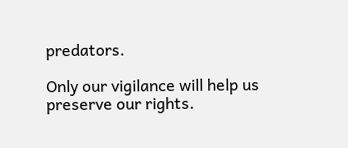predators.

Only our vigilance will help us preserve our rights.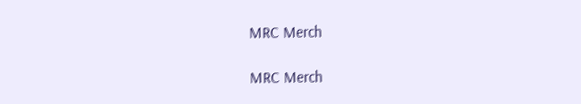MRC Merch

MRC Merch